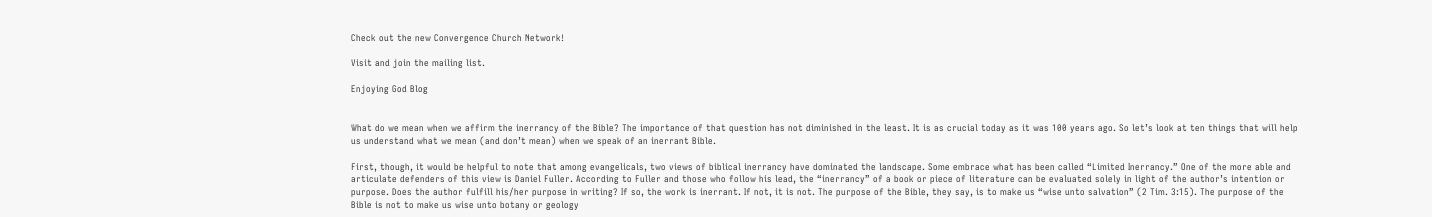Check out the new Convergence Church Network!

Visit and join the mailing list.

Enjoying God Blog


What do we mean when we affirm the inerrancy of the Bible? The importance of that question has not diminished in the least. It is as crucial today as it was 100 years ago. So let’s look at ten things that will help us understand what we mean (and don’t mean) when we speak of an inerrant Bible.

First, though, it would be helpful to note that among evangelicals, two views of biblical inerrancy have dominated the landscape. Some embrace what has been called “Limited Inerrancy.” One of the more able and articulate defenders of this view is Daniel Fuller. According to Fuller and those who follow his lead, the “inerrancy” of a book or piece of literature can be evaluated solely in light of the author’s intention or purpose. Does the author fulfill his/her purpose in writing? If so, the work is inerrant. If not, it is not. The purpose of the Bible, they say, is to make us “wise unto salvation” (2 Tim. 3:15). The purpose of the Bible is not to make us wise unto botany or geology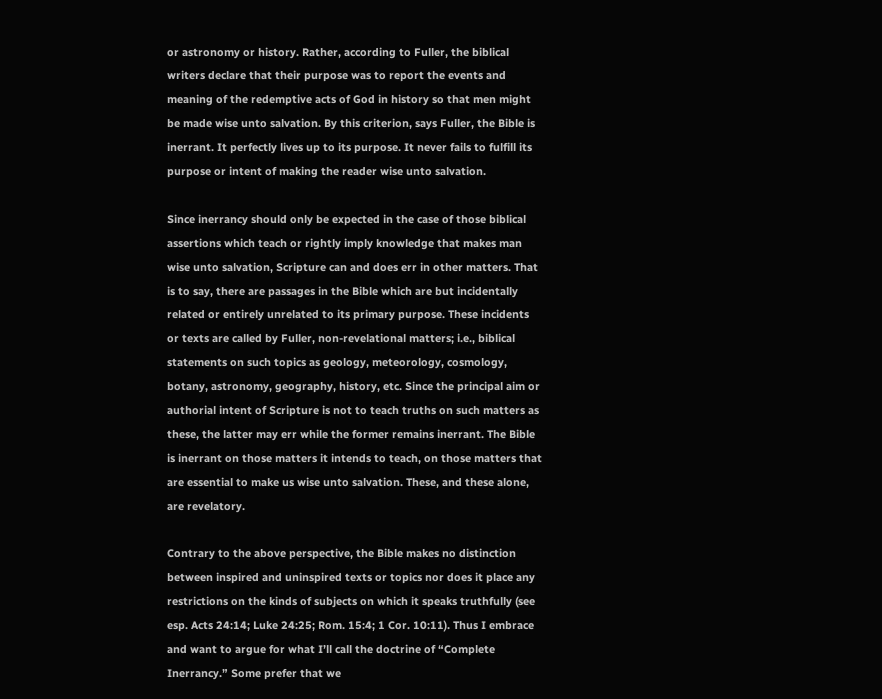or astronomy or history. Rather, according to Fuller, the biblical writers declare that their purpose was to report the events and meaning of the redemptive acts of God in history so that men might be made wise unto salvation. By this criterion, says Fuller, the Bible is inerrant. It perfectly lives up to its purpose. It never fails to fulfill its purpose or intent of making the reader wise unto salvation.

Since inerrancy should only be expected in the case of those biblical assertions which teach or rightly imply knowledge that makes man wise unto salvation, Scripture can and does err in other matters. That is to say, there are passages in the Bible which are but incidentally related or entirely unrelated to its primary purpose. These incidents or texts are called by Fuller, non-revelational matters; i.e., biblical statements on such topics as geology, meteorology, cosmology, botany, astronomy, geography, history, etc. Since the principal aim or authorial intent of Scripture is not to teach truths on such matters as these, the latter may err while the former remains inerrant. The Bible is inerrant on those matters it intends to teach, on those matters that are essential to make us wise unto salvation. These, and these alone, are revelatory.

Contrary to the above perspective, the Bible makes no distinction between inspired and uninspired texts or topics nor does it place any restrictions on the kinds of subjects on which it speaks truthfully (see esp. Acts 24:14; Luke 24:25; Rom. 15:4; 1 Cor. 10:11). Thus I embrace and want to argue for what I’ll call the doctrine of “Complete Inerrancy.” Some prefer that we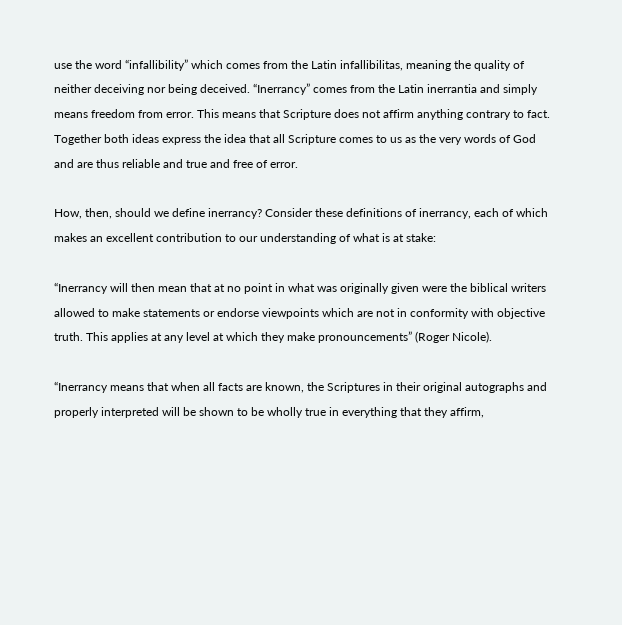use the word “infallibility” which comes from the Latin infallibilitas, meaning the quality of neither deceiving nor being deceived. “Inerrancy” comes from the Latin inerrantia and simply means freedom from error. This means that Scripture does not affirm anything contrary to fact. Together both ideas express the idea that all Scripture comes to us as the very words of God and are thus reliable and true and free of error.

How, then, should we define inerrancy? Consider these definitions of inerrancy, each of which makes an excellent contribution to our understanding of what is at stake:

“Inerrancy will then mean that at no point in what was originally given were the biblical writers allowed to make statements or endorse viewpoints which are not in conformity with objective truth. This applies at any level at which they make pronouncements” (Roger Nicole).

“Inerrancy means that when all facts are known, the Scriptures in their original autographs and properly interpreted will be shown to be wholly true in everything that they affirm,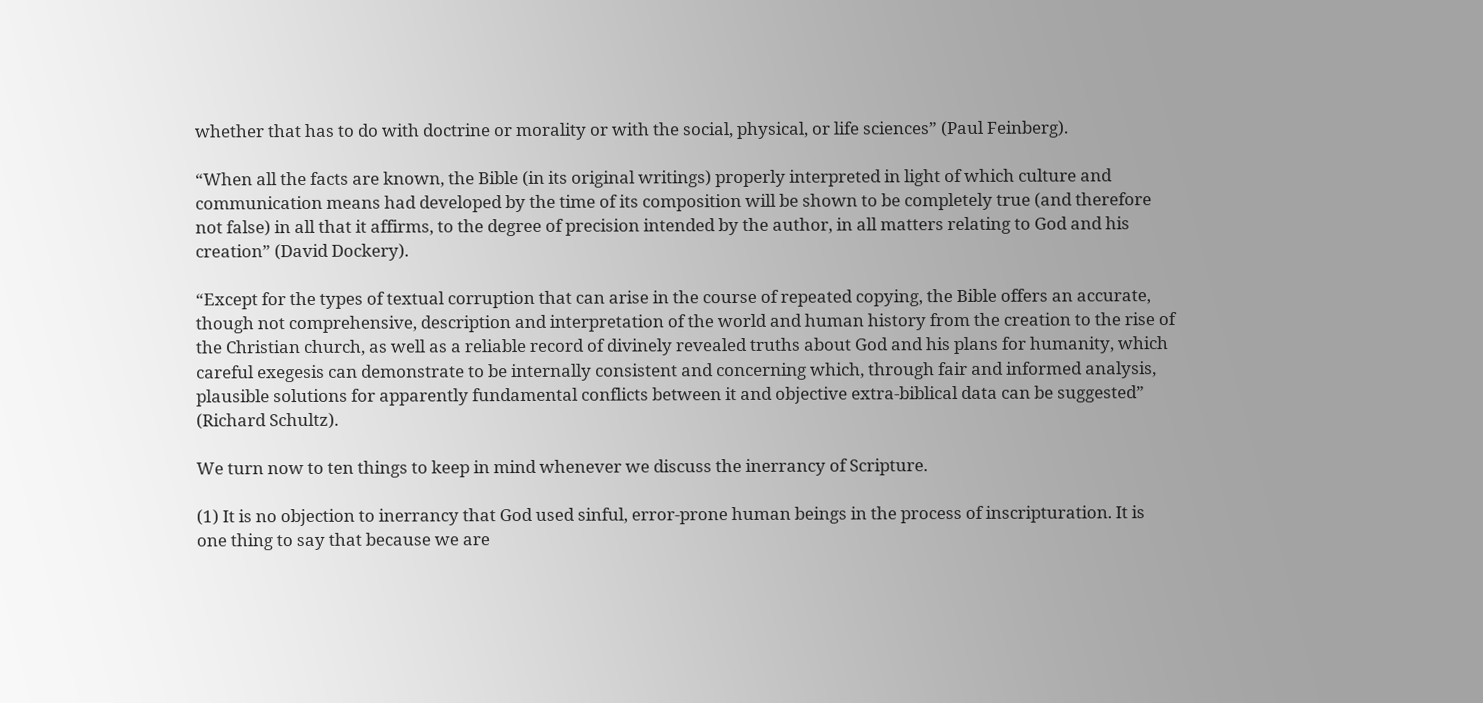whether that has to do with doctrine or morality or with the social, physical, or life sciences” (Paul Feinberg).

“When all the facts are known, the Bible (in its original writings) properly interpreted in light of which culture and communication means had developed by the time of its composition will be shown to be completely true (and therefore not false) in all that it affirms, to the degree of precision intended by the author, in all matters relating to God and his creation” (David Dockery).

“Except for the types of textual corruption that can arise in the course of repeated copying, the Bible offers an accurate, though not comprehensive, description and interpretation of the world and human history from the creation to the rise of the Christian church, as well as a reliable record of divinely revealed truths about God and his plans for humanity, which careful exegesis can demonstrate to be internally consistent and concerning which, through fair and informed analysis, plausible solutions for apparently fundamental conflicts between it and objective extra-biblical data can be suggested” (Richard Schultz).

We turn now to ten things to keep in mind whenever we discuss the inerrancy of Scripture.

(1) It is no objection to inerrancy that God used sinful, error-prone human beings in the process of inscripturation. It is one thing to say that because we are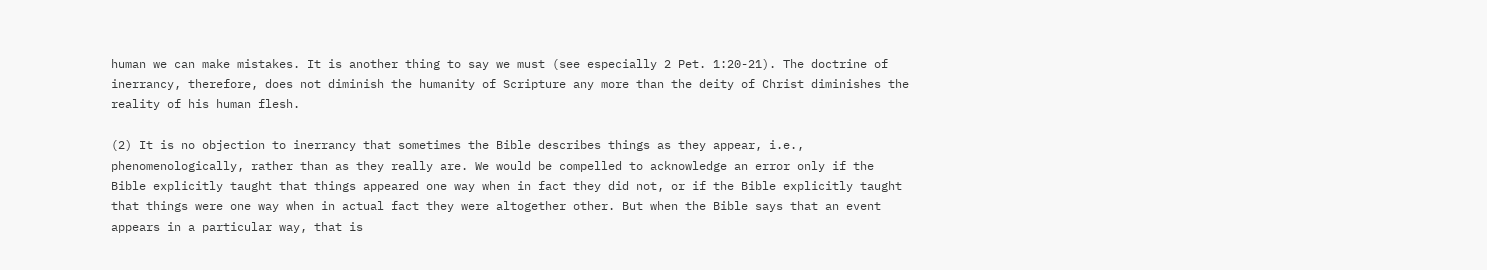human we can make mistakes. It is another thing to say we must (see especially 2 Pet. 1:20-21). The doctrine of inerrancy, therefore, does not diminish the humanity of Scripture any more than the deity of Christ diminishes the reality of his human flesh.

(2) It is no objection to inerrancy that sometimes the Bible describes things as they appear, i.e., phenomenologically, rather than as they really are. We would be compelled to acknowledge an error only if the Bible explicitly taught that things appeared one way when in fact they did not, or if the Bible explicitly taught that things were one way when in actual fact they were altogether other. But when the Bible says that an event appears in a particular way, that is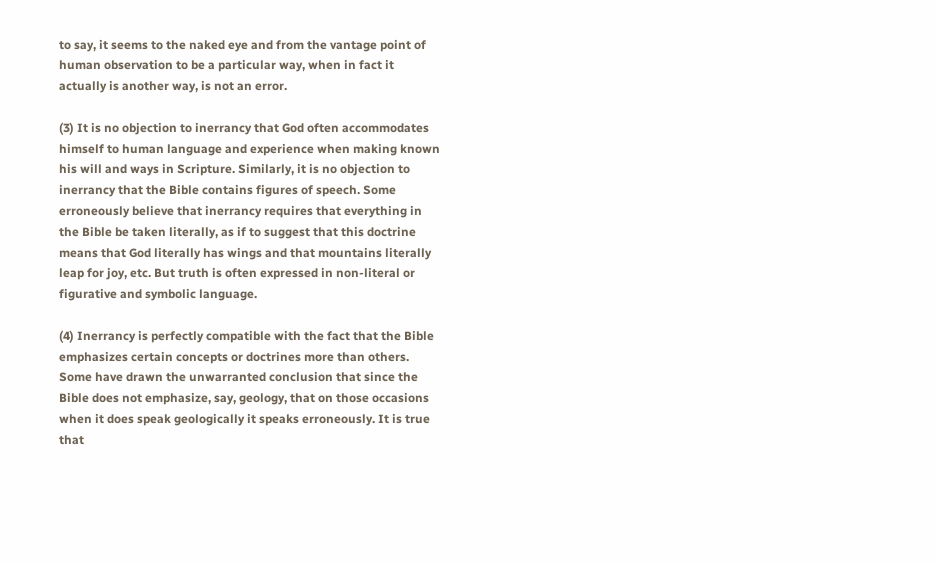to say, it seems to the naked eye and from the vantage point of human observation to be a particular way, when in fact it actually is another way, is not an error.

(3) It is no objection to inerrancy that God often accommodates himself to human language and experience when making known his will and ways in Scripture. Similarly, it is no objection to inerrancy that the Bible contains figures of speech. Some erroneously believe that inerrancy requires that everything in the Bible be taken literally, as if to suggest that this doctrine means that God literally has wings and that mountains literally leap for joy, etc. But truth is often expressed in non-literal or figurative and symbolic language.

(4) Inerrancy is perfectly compatible with the fact that the Bible emphasizes certain concepts or doctrines more than others. Some have drawn the unwarranted conclusion that since the Bible does not emphasize, say, geology, that on those occasions when it does speak geologically it speaks erroneously. It is true that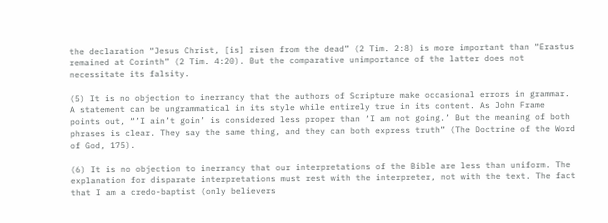the declaration “Jesus Christ, [is] risen from the dead” (2 Tim. 2:8) is more important than “Erastus remained at Corinth” (2 Tim. 4:20). But the comparative unimportance of the latter does not necessitate its falsity.

(5) It is no objection to inerrancy that the authors of Scripture make occasional errors in grammar. A statement can be ungrammatical in its style while entirely true in its content. As John Frame points out, “’I ain’t goin’ is considered less proper than ‘I am not going.’ But the meaning of both phrases is clear. They say the same thing, and they can both express truth” (The Doctrine of the Word of God, 175).

(6) It is no objection to inerrancy that our interpretations of the Bible are less than uniform. The explanation for disparate interpretations must rest with the interpreter, not with the text. The fact that I am a credo-baptist (only believers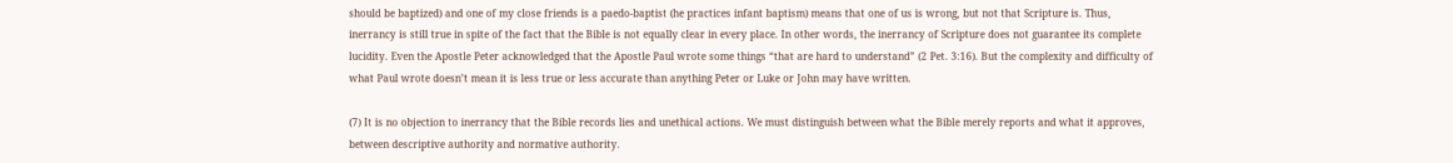should be baptized) and one of my close friends is a paedo-baptist (he practices infant baptism) means that one of us is wrong, but not that Scripture is. Thus, inerrancy is still true in spite of the fact that the Bible is not equally clear in every place. In other words, the inerrancy of Scripture does not guarantee its complete lucidity. Even the Apostle Peter acknowledged that the Apostle Paul wrote some things “that are hard to understand” (2 Pet. 3:16). But the complexity and difficulty of what Paul wrote doesn’t mean it is less true or less accurate than anything Peter or Luke or John may have written.

(7) It is no objection to inerrancy that the Bible records lies and unethical actions. We must distinguish between what the Bible merely reports and what it approves, between descriptive authority and normative authority.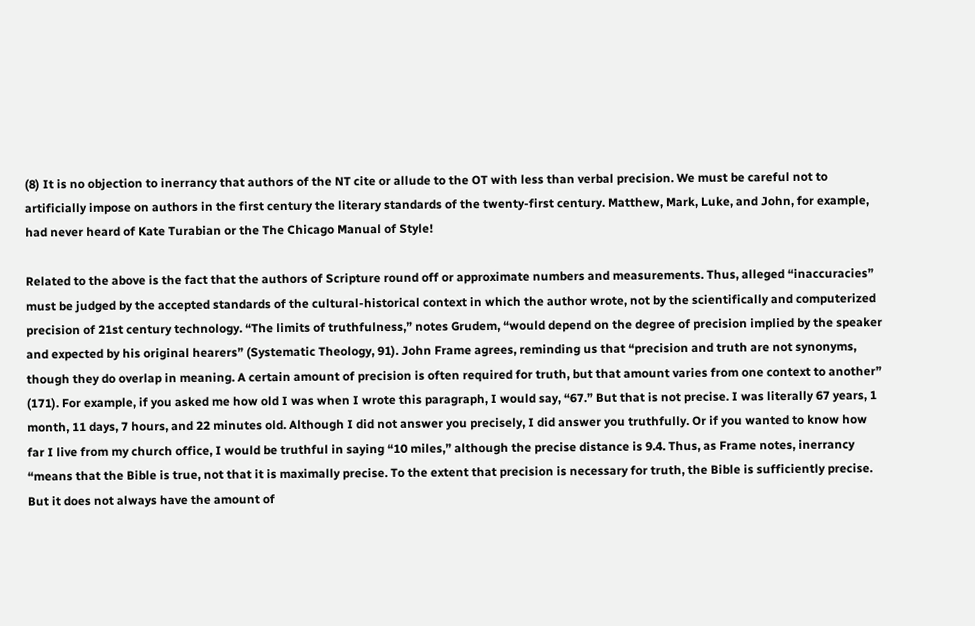(8) It is no objection to inerrancy that authors of the NT cite or allude to the OT with less than verbal precision. We must be careful not to artificially impose on authors in the first century the literary standards of the twenty-first century. Matthew, Mark, Luke, and John, for example, had never heard of Kate Turabian or the The Chicago Manual of Style!

Related to the above is the fact that the authors of Scripture round off or approximate numbers and measurements. Thus, alleged “inaccuracies” must be judged by the accepted standards of the cultural-historical context in which the author wrote, not by the scientifically and computerized precision of 21st century technology. “The limits of truthfulness,” notes Grudem, “would depend on the degree of precision implied by the speaker and expected by his original hearers” (Systematic Theology, 91). John Frame agrees, reminding us that “precision and truth are not synonyms, though they do overlap in meaning. A certain amount of precision is often required for truth, but that amount varies from one context to another” (171). For example, if you asked me how old I was when I wrote this paragraph, I would say, “67.” But that is not precise. I was literally 67 years, 1 month, 11 days, 7 hours, and 22 minutes old. Although I did not answer you precisely, I did answer you truthfully. Or if you wanted to know how far I live from my church office, I would be truthful in saying “10 miles,” although the precise distance is 9.4. Thus, as Frame notes, inerrancy “means that the Bible is true, not that it is maximally precise. To the extent that precision is necessary for truth, the Bible is sufficiently precise. But it does not always have the amount of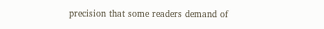precision that some readers demand of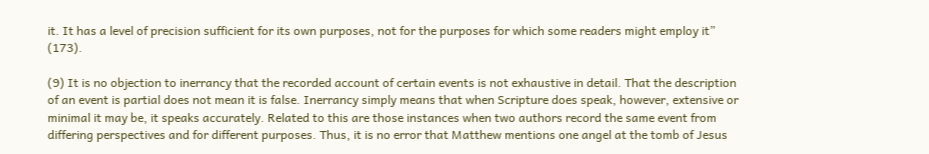it. It has a level of precision sufficient for its own purposes, not for the purposes for which some readers might employ it” (173).

(9) It is no objection to inerrancy that the recorded account of certain events is not exhaustive in detail. That the description of an event is partial does not mean it is false. Inerrancy simply means that when Scripture does speak, however, extensive or minimal it may be, it speaks accurately. Related to this are those instances when two authors record the same event from differing perspectives and for different purposes. Thus, it is no error that Matthew mentions one angel at the tomb of Jesus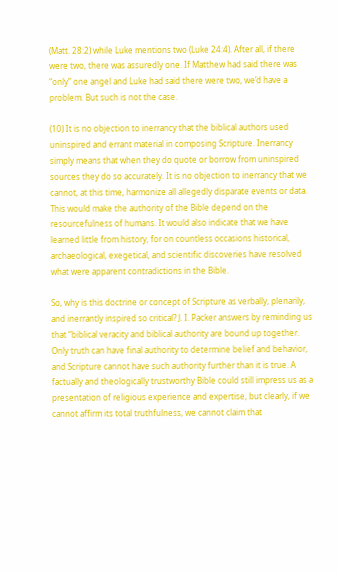(Matt. 28:2) while Luke mentions two (Luke 24:4). After all, if there were two, there was assuredly one. If Matthew had said there was “only” one angel and Luke had said there were two, we’d have a problem. But such is not the case.

(10) It is no objection to inerrancy that the biblical authors used uninspired and errant material in composing Scripture. Inerrancy simply means that when they do quote or borrow from uninspired sources they do so accurately. It is no objection to inerrancy that we cannot, at this time, harmonize all allegedly disparate events or data. This would make the authority of the Bible depend on the resourcefulness of humans. It would also indicate that we have learned little from history, for on countless occasions historical, archaeological, exegetical, and scientific discoveries have resolved what were apparent contradictions in the Bible.

So, why is this doctrine or concept of Scripture as verbally, plenarily, and inerrantly inspired so critical? J. I. Packer answers by reminding us that “biblical veracity and biblical authority are bound up together. Only truth can have final authority to determine belief and behavior, and Scripture cannot have such authority further than it is true. A factually and theologically trustworthy Bible could still impress us as a presentation of religious experience and expertise, but clearly, if we cannot affirm its total truthfulness, we cannot claim that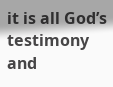it is all God’s testimony and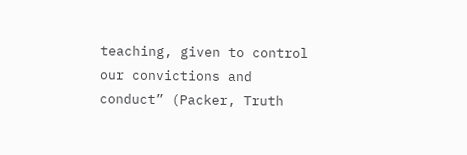teaching, given to control our convictions and conduct” (Packer, Truth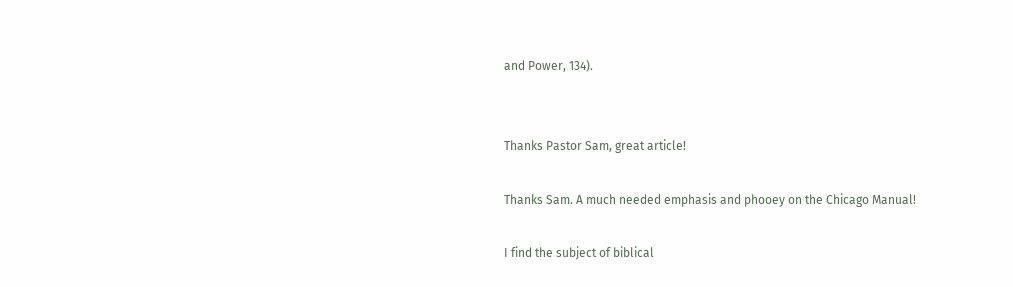and Power, 134).


Thanks Pastor Sam, great article!

Thanks Sam. A much needed emphasis and phooey on the Chicago Manual!

I find the subject of biblical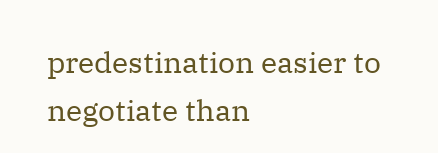predestination easier to negotiate than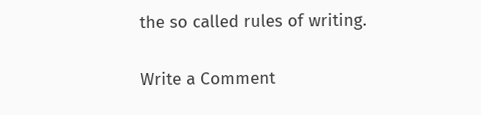the so called rules of writing.

Write a Comment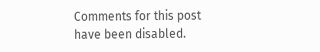Comments for this post have been disabled.